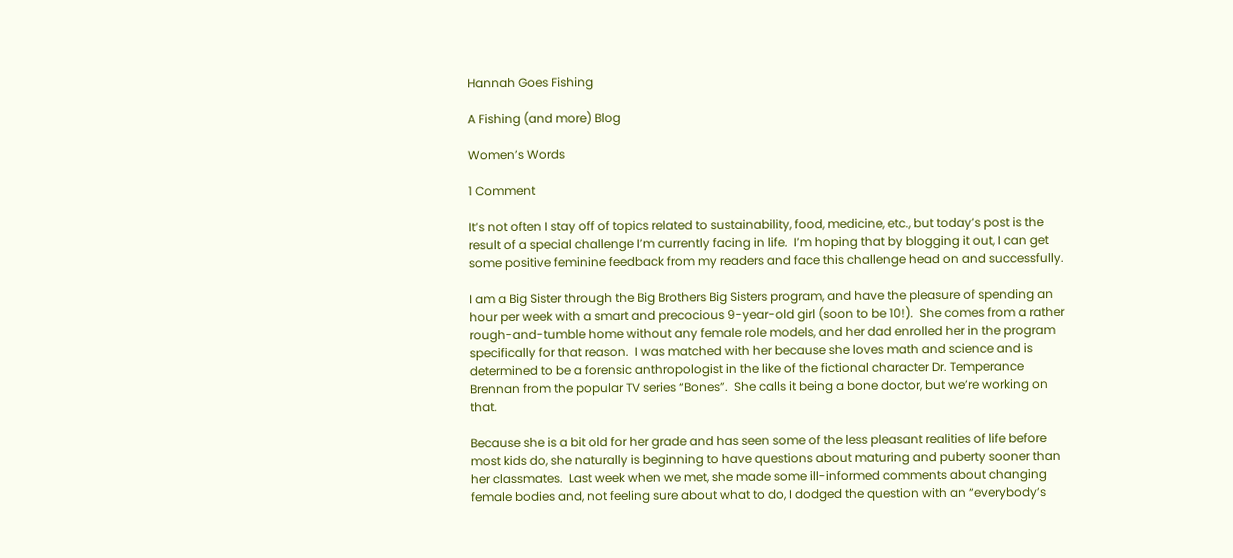Hannah Goes Fishing

A Fishing (and more) Blog

Women’s Words

1 Comment

It’s not often I stay off of topics related to sustainability, food, medicine, etc., but today’s post is the result of a special challenge I’m currently facing in life.  I’m hoping that by blogging it out, I can get some positive feminine feedback from my readers and face this challenge head on and successfully.

I am a Big Sister through the Big Brothers Big Sisters program, and have the pleasure of spending an hour per week with a smart and precocious 9-year-old girl (soon to be 10!).  She comes from a rather rough-and-tumble home without any female role models, and her dad enrolled her in the program specifically for that reason.  I was matched with her because she loves math and science and is determined to be a forensic anthropologist in the like of the fictional character Dr. Temperance Brennan from the popular TV series “Bones”.  She calls it being a bone doctor, but we’re working on that.

Because she is a bit old for her grade and has seen some of the less pleasant realities of life before most kids do, she naturally is beginning to have questions about maturing and puberty sooner than her classmates.  Last week when we met, she made some ill-informed comments about changing female bodies and, not feeling sure about what to do, I dodged the question with an “everybody’s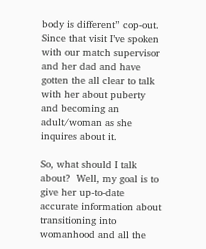body is different” cop-out.  Since that visit I’ve spoken with our match supervisor and her dad and have gotten the all clear to talk with her about puberty and becoming an adult/woman as she inquires about it.

So, what should I talk about?  Well, my goal is to give her up-to-date accurate information about transitioning into womanhood and all the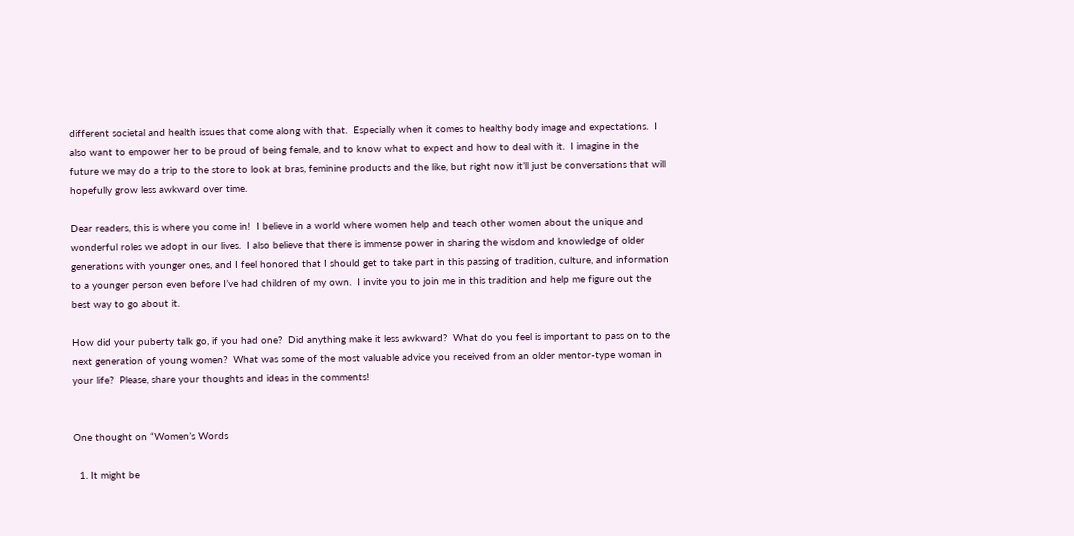different societal and health issues that come along with that.  Especially when it comes to healthy body image and expectations.  I also want to empower her to be proud of being female, and to know what to expect and how to deal with it.  I imagine in the future we may do a trip to the store to look at bras, feminine products and the like, but right now it’ll just be conversations that will hopefully grow less awkward over time.

Dear readers, this is where you come in!  I believe in a world where women help and teach other women about the unique and wonderful roles we adopt in our lives.  I also believe that there is immense power in sharing the wisdom and knowledge of older generations with younger ones, and I feel honored that I should get to take part in this passing of tradition, culture, and information to a younger person even before I’ve had children of my own.  I invite you to join me in this tradition and help me figure out the best way to go about it.

How did your puberty talk go, if you had one?  Did anything make it less awkward?  What do you feel is important to pass on to the next generation of young women?  What was some of the most valuable advice you received from an older mentor-type woman in your life?  Please, share your thoughts and ideas in the comments!


One thought on “Women’s Words

  1. It might be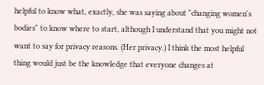helpful to know what, exactly, she was saying about "changing women's bodies" to know where to start, although I understand that you might not want to say for privacy reasons. (Her privacy.) I think the most helpful thing would just be the knowledge that everyone changes at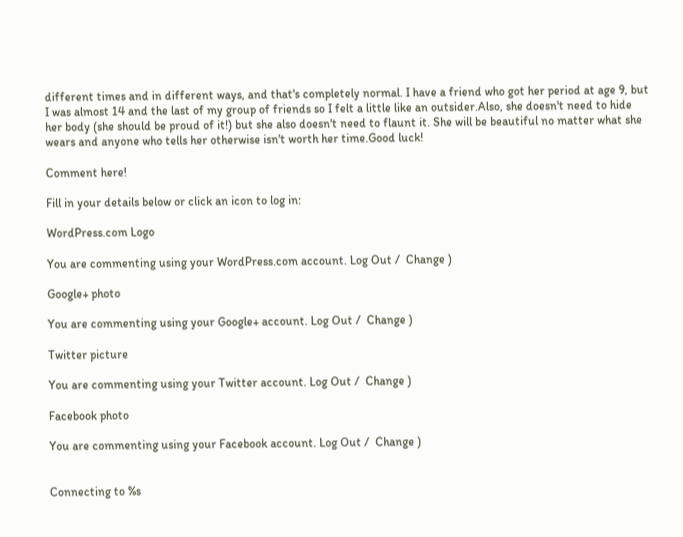different times and in different ways, and that's completely normal. I have a friend who got her period at age 9, but I was almost 14 and the last of my group of friends so I felt a little like an outsider.Also, she doesn't need to hide her body (she should be proud of it!) but she also doesn't need to flaunt it. She will be beautiful no matter what she wears and anyone who tells her otherwise isn't worth her time.Good luck!

Comment here!

Fill in your details below or click an icon to log in:

WordPress.com Logo

You are commenting using your WordPress.com account. Log Out /  Change )

Google+ photo

You are commenting using your Google+ account. Log Out /  Change )

Twitter picture

You are commenting using your Twitter account. Log Out /  Change )

Facebook photo

You are commenting using your Facebook account. Log Out /  Change )


Connecting to %s